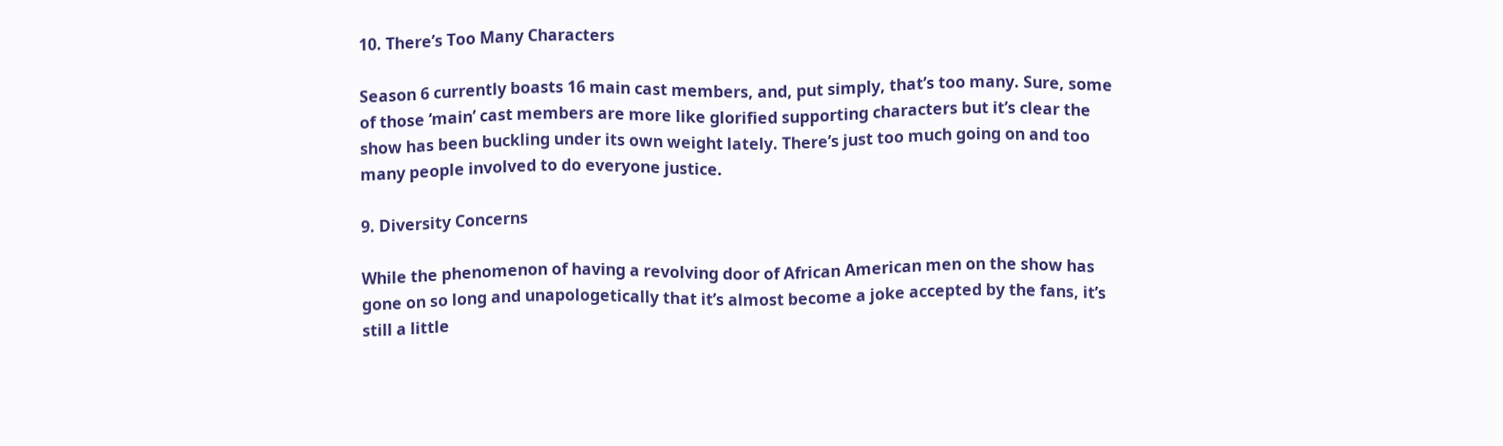10. There’s Too Many Characters

Season 6 currently boasts 16 main cast members, and, put simply, that’s too many. Sure, some of those ‘main’ cast members are more like glorified supporting characters but it’s clear the show has been buckling under its own weight lately. There’s just too much going on and too many people involved to do everyone justice.

9. Diversity Concerns

While the phenomenon of having a revolving door of African American men on the show has gone on so long and unapologetically that it’s almost become a joke accepted by the fans, it’s still a little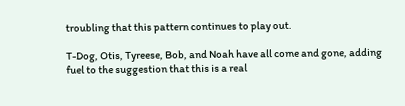troubling that this pattern continues to play out.

T-Dog, Otis, Tyreese, Bob, and Noah have all come and gone, adding fuel to the suggestion that this is a real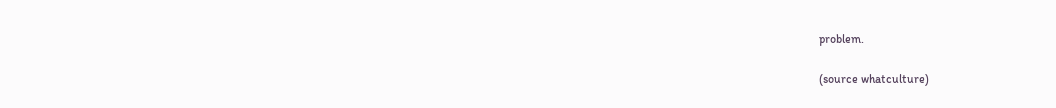problem.

(source whatculture)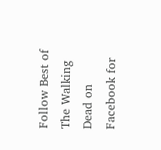Follow Best of The Walking Dead on Facebook for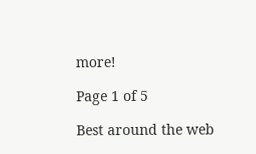more!

Page 1 of 5

Best around the web